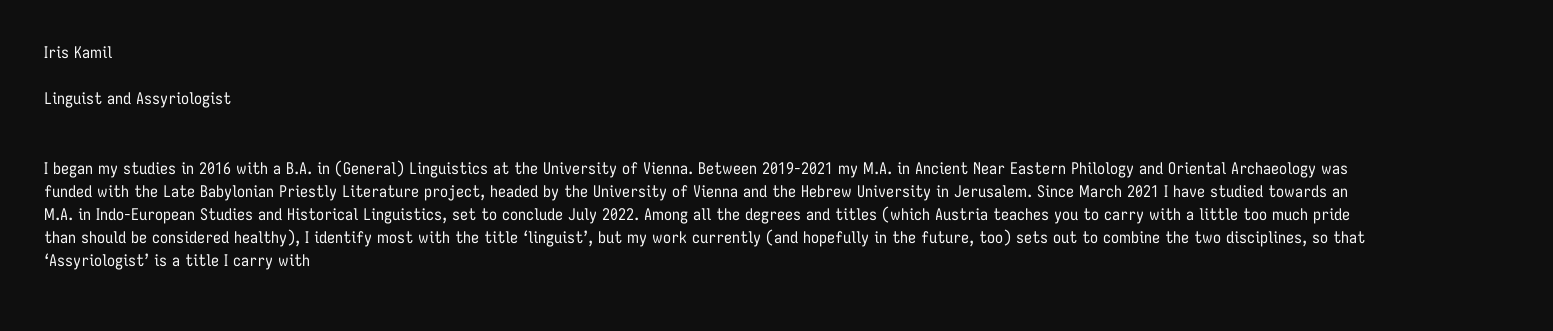Iris Kamil

Linguist and Assyriologist


I began my studies in 2016 with a B.A. in (General) Linguistics at the University of Vienna. Between 2019-2021 my M.A. in Ancient Near Eastern Philology and Oriental Archaeology was funded with the Late Babylonian Priestly Literature project, headed by the University of Vienna and the Hebrew University in Jerusalem. Since March 2021 I have studied towards an M.A. in Indo-European Studies and Historical Linguistics, set to conclude July 2022. Among all the degrees and titles (which Austria teaches you to carry with a little too much pride than should be considered healthy), I identify most with the title ‘linguist’, but my work currently (and hopefully in the future, too) sets out to combine the two disciplines, so that ‘Assyriologist’ is a title I carry with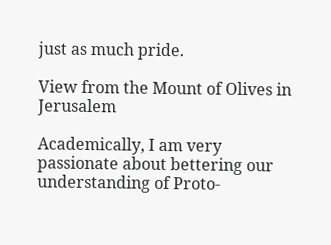just as much pride.

View from the Mount of Olives in Jerusalem

Academically, I am very passionate about bettering our understanding of Proto-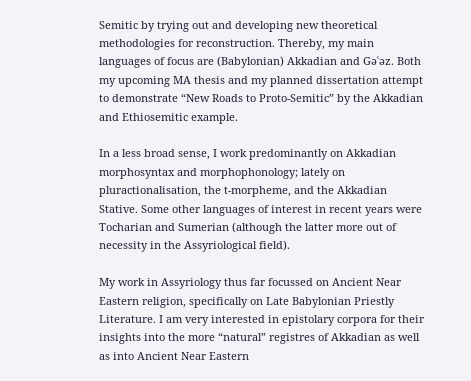Semitic by trying out and developing new theoretical methodologies for reconstruction. Thereby, my main languages of focus are (Babylonian) Akkadian and Gəʿəz. Both my upcoming MA thesis and my planned dissertation attempt to demonstrate “New Roads to Proto-Semitic” by the Akkadian and Ethiosemitic example.

In a less broad sense, I work predominantly on Akkadian morphosyntax and morphophonology; lately on pluractionalisation, the t-morpheme, and the Akkadian Stative. Some other languages of interest in recent years were Tocharian and Sumerian (although the latter more out of necessity in the Assyriological field).

My work in Assyriology thus far focussed on Ancient Near Eastern religion, specifically on Late Babylonian Priestly Literature. I am very interested in epistolary corpora for their insights into the more “natural” registres of Akkadian as well as into Ancient Near Eastern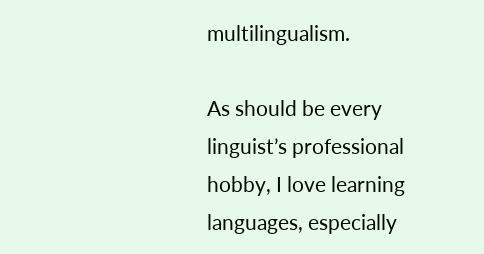multilingualism.

As should be every linguist’s professional hobby, I love learning languages, especially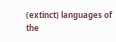(extinct) languages of the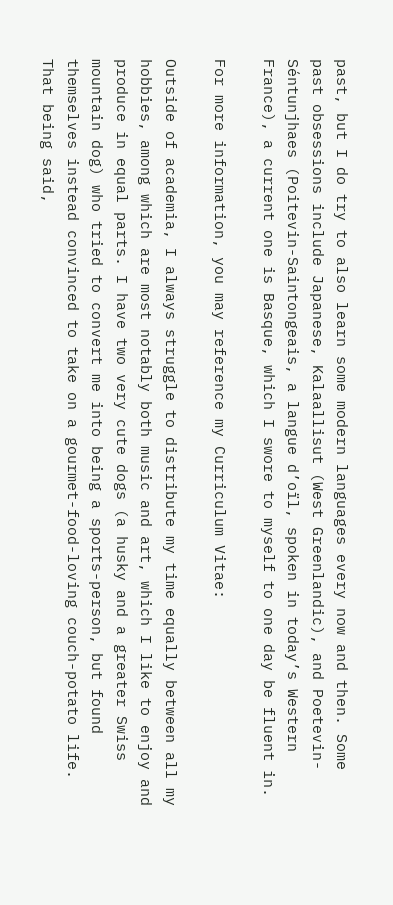past, but I do try to also learn some modern languages every now and then. Some past obsessions include Japanese, Kalaallisut (West Greenlandic), and Poetevin-Séntunjhaes (Poitevin-Saintongeais, a langue d’oïl, spoken in today’s Western France), a current one is Basque, which I swore to myself to one day be fluent in.

For more information, you may reference my Curriculum Vitae:

Outside of academia, I always struggle to distribute my time equally between all my hobbies, among which are most notably both music and art, which I like to enjoy and produce in equal parts. I have two very cute dogs (a husky and a greater Swiss mountain dog) who tried to convert me into being a sports-person, but found themselves instead convinced to take on a gourmet-food-loving couch-potato life. That being said,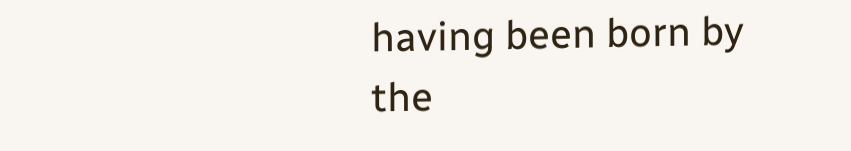having been born by the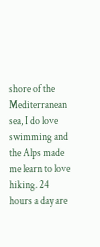shore of the Mediterranean sea, I do love swimming and the Alps made me learn to love hiking. 24 hours a day are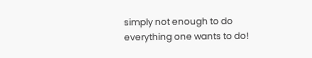simply not enough to do everything one wants to do!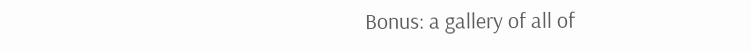Bonus: a gallery of all of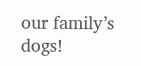our family’s dogs!